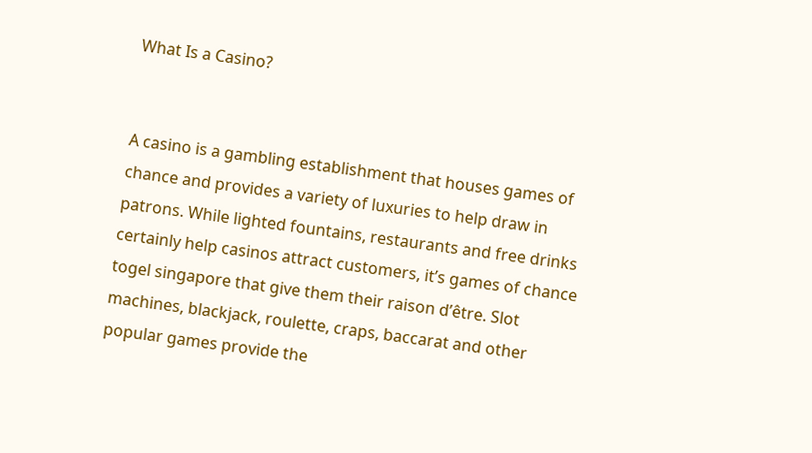What Is a Casino?


A casino is a gambling establishment that houses games of chance and provides a variety of luxuries to help draw in patrons. While lighted fountains, restaurants and free drinks certainly help casinos attract customers, it’s games of chance togel singapore that give them their raison d’être. Slot machines, blackjack, roulette, craps, baccarat and other popular games provide the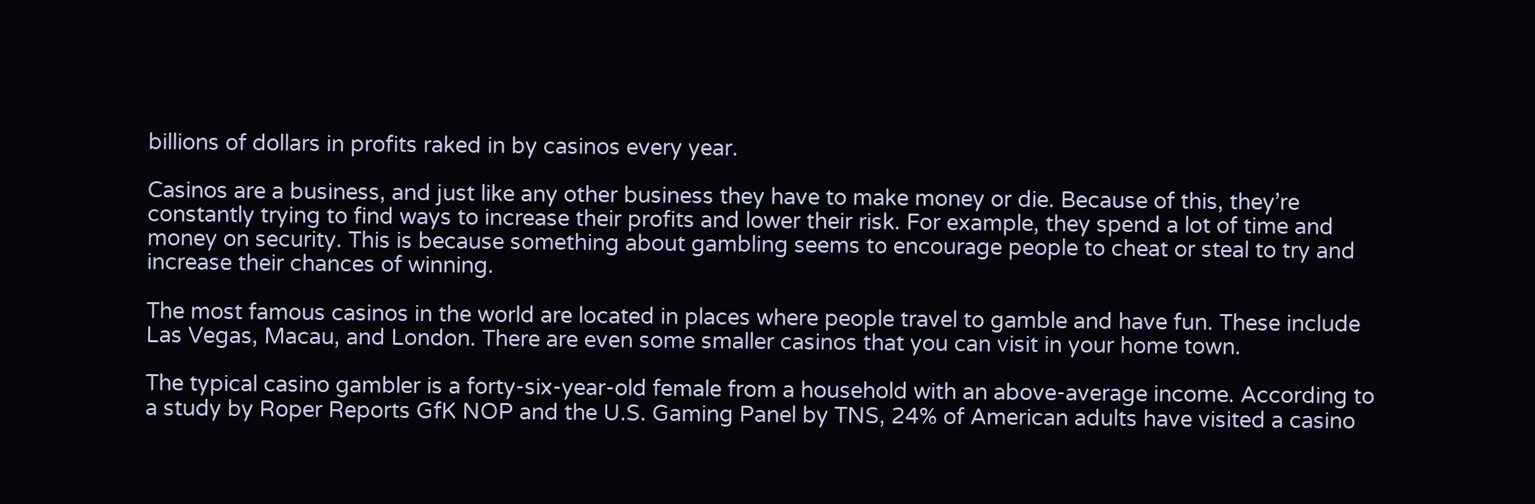billions of dollars in profits raked in by casinos every year.

Casinos are a business, and just like any other business they have to make money or die. Because of this, they’re constantly trying to find ways to increase their profits and lower their risk. For example, they spend a lot of time and money on security. This is because something about gambling seems to encourage people to cheat or steal to try and increase their chances of winning.

The most famous casinos in the world are located in places where people travel to gamble and have fun. These include Las Vegas, Macau, and London. There are even some smaller casinos that you can visit in your home town.

The typical casino gambler is a forty-six-year-old female from a household with an above-average income. According to a study by Roper Reports GfK NOP and the U.S. Gaming Panel by TNS, 24% of American adults have visited a casino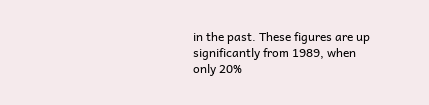in the past. These figures are up significantly from 1989, when only 20%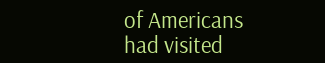of Americans had visited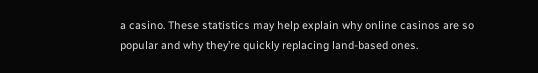a casino. These statistics may help explain why online casinos are so popular and why they’re quickly replacing land-based ones.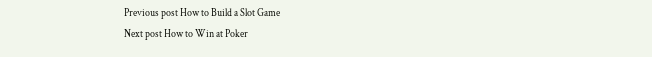Previous post How to Build a Slot Game
Next post How to Win at Poker